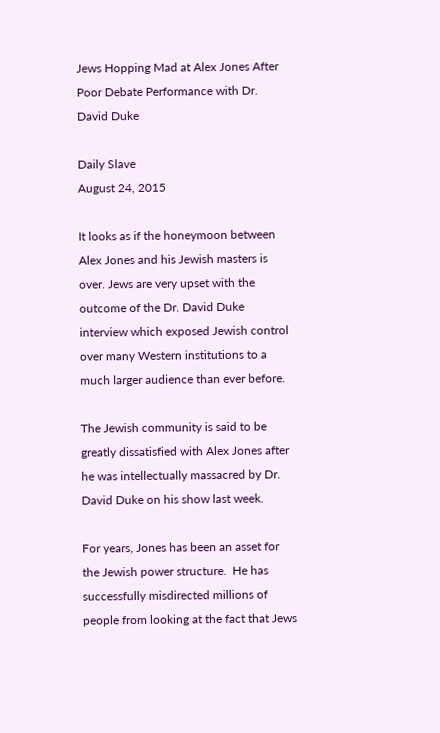Jews Hopping Mad at Alex Jones After Poor Debate Performance with Dr. David Duke

Daily Slave
August 24, 2015

It looks as if the honeymoon between Alex Jones and his Jewish masters is over. Jews are very upset with the outcome of the Dr. David Duke interview which exposed Jewish control over many Western institutions to a much larger audience than ever before.

The Jewish community is said to be greatly dissatisfied with Alex Jones after he was intellectually massacred by Dr. David Duke on his show last week.

For years, Jones has been an asset for the Jewish power structure.  He has successfully misdirected millions of people from looking at the fact that Jews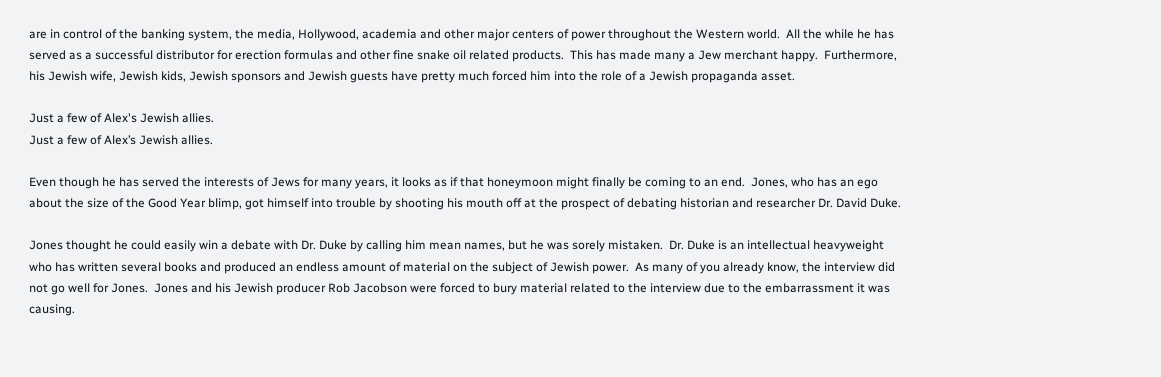are in control of the banking system, the media, Hollywood, academia and other major centers of power throughout the Western world.  All the while he has served as a successful distributor for erection formulas and other fine snake oil related products.  This has made many a Jew merchant happy.  Furthermore, his Jewish wife, Jewish kids, Jewish sponsors and Jewish guests have pretty much forced him into the role of a Jewish propaganda asset.

Just a few of Alex's Jewish allies.
Just a few of Alex’s Jewish allies.

Even though he has served the interests of Jews for many years, it looks as if that honeymoon might finally be coming to an end.  Jones, who has an ego about the size of the Good Year blimp, got himself into trouble by shooting his mouth off at the prospect of debating historian and researcher Dr. David Duke.

Jones thought he could easily win a debate with Dr. Duke by calling him mean names, but he was sorely mistaken.  Dr. Duke is an intellectual heavyweight who has written several books and produced an endless amount of material on the subject of Jewish power.  As many of you already know, the interview did not go well for Jones.  Jones and his Jewish producer Rob Jacobson were forced to bury material related to the interview due to the embarrassment it was causing.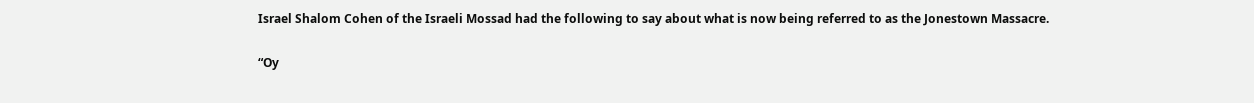Israel Shalom Cohen of the Israeli Mossad had the following to say about what is now being referred to as the Jonestown Massacre.

“Oy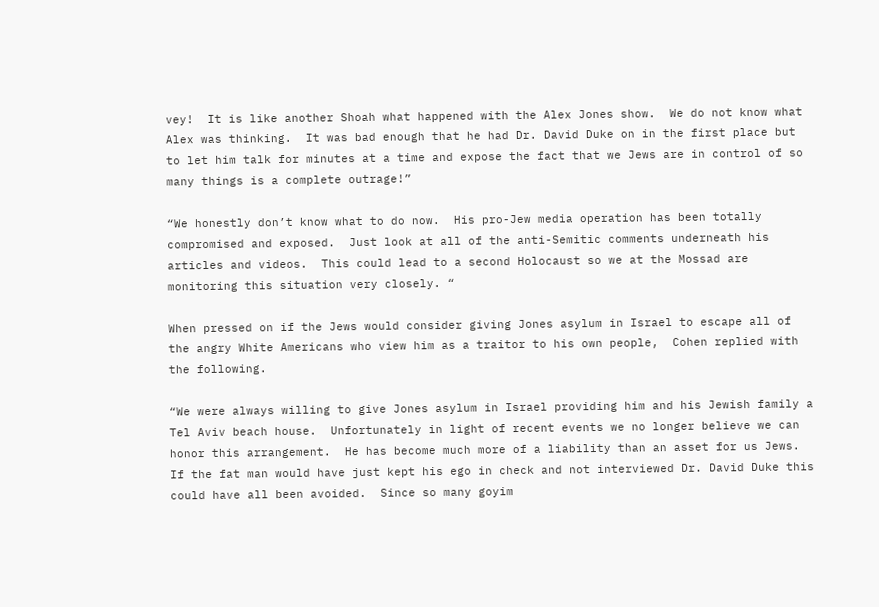vey!  It is like another Shoah what happened with the Alex Jones show.  We do not know what Alex was thinking.  It was bad enough that he had Dr. David Duke on in the first place but to let him talk for minutes at a time and expose the fact that we Jews are in control of so many things is a complete outrage!”

“We honestly don’t know what to do now.  His pro-Jew media operation has been totally compromised and exposed.  Just look at all of the anti-Semitic comments underneath his articles and videos.  This could lead to a second Holocaust so we at the Mossad are monitoring this situation very closely. “

When pressed on if the Jews would consider giving Jones asylum in Israel to escape all of the angry White Americans who view him as a traitor to his own people,  Cohen replied with the following.

“We were always willing to give Jones asylum in Israel providing him and his Jewish family a Tel Aviv beach house.  Unfortunately in light of recent events we no longer believe we can honor this arrangement.  He has become much more of a liability than an asset for us Jews.  If the fat man would have just kept his ego in check and not interviewed Dr. David Duke this could have all been avoided.  Since so many goyim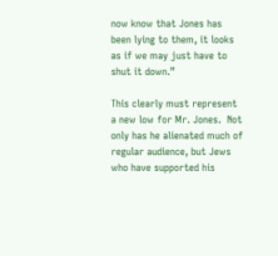now know that Jones has been lying to them, it looks as if we may just have to shut it down.”

This clearly must represent a new low for Mr. Jones.  Not only has he alienated much of regular audience, but Jews who have supported his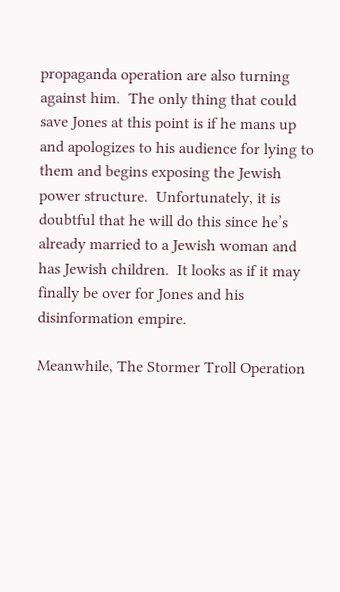propaganda operation are also turning against him.  The only thing that could save Jones at this point is if he mans up and apologizes to his audience for lying to them and begins exposing the Jewish power structure.  Unfortunately, it is doubtful that he will do this since he’s already married to a Jewish woman and has Jewish children.  It looks as if it may finally be over for Jones and his disinformation empire.

Meanwhile, The Stormer Troll Operation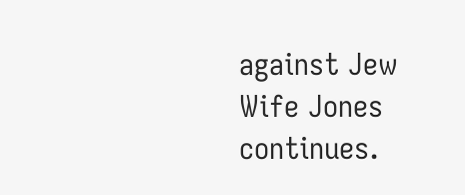against Jew Wife Jones continues.